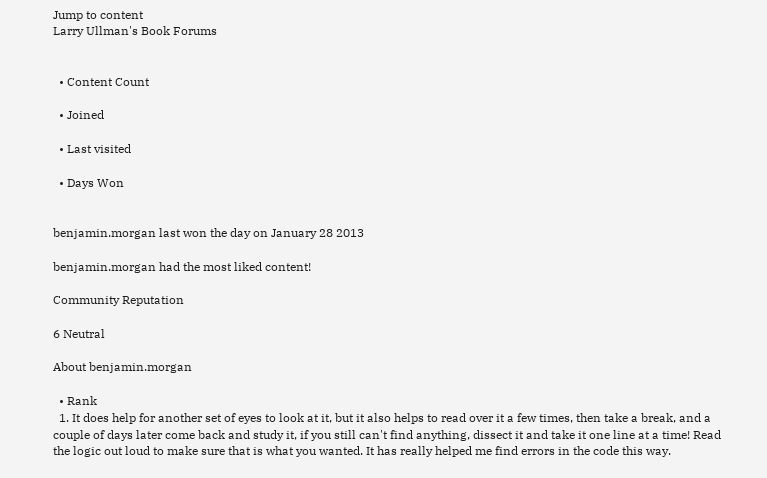Jump to content
Larry Ullman's Book Forums


  • Content Count

  • Joined

  • Last visited

  • Days Won


benjamin.morgan last won the day on January 28 2013

benjamin.morgan had the most liked content!

Community Reputation

6 Neutral

About benjamin.morgan

  • Rank
  1. It does help for another set of eyes to look at it, but it also helps to read over it a few times, then take a break, and a couple of days later come back and study it, if you still can't find anything, dissect it and take it one line at a time! Read the logic out loud to make sure that is what you wanted. It has really helped me find errors in the code this way.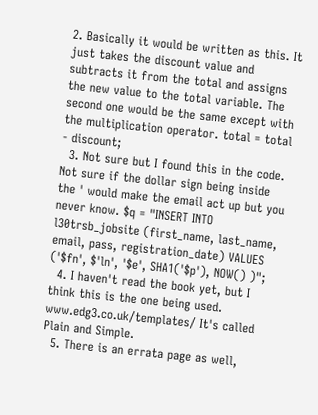2. Basically it would be written as this. It just takes the discount value and subtracts it from the total and assigns the new value to the total variable. The second one would be the same except with the multiplication operator. total = total - discount;
  3. Not sure but I found this in the code. Not sure if the dollar sign being inside the ' would make the email act up but you never know. $q = "INSERT INTO l30trsb_jobsite (first_name, last_name, email, pass, registration_date) VALUES ('$fn', $'ln', '$e', SHA1('$p'), NOW() )";
  4. I haven't read the book yet, but I think this is the one being used. www.edg3.co.uk/templates/ It's called Plain and Simple.
  5. There is an errata page as well,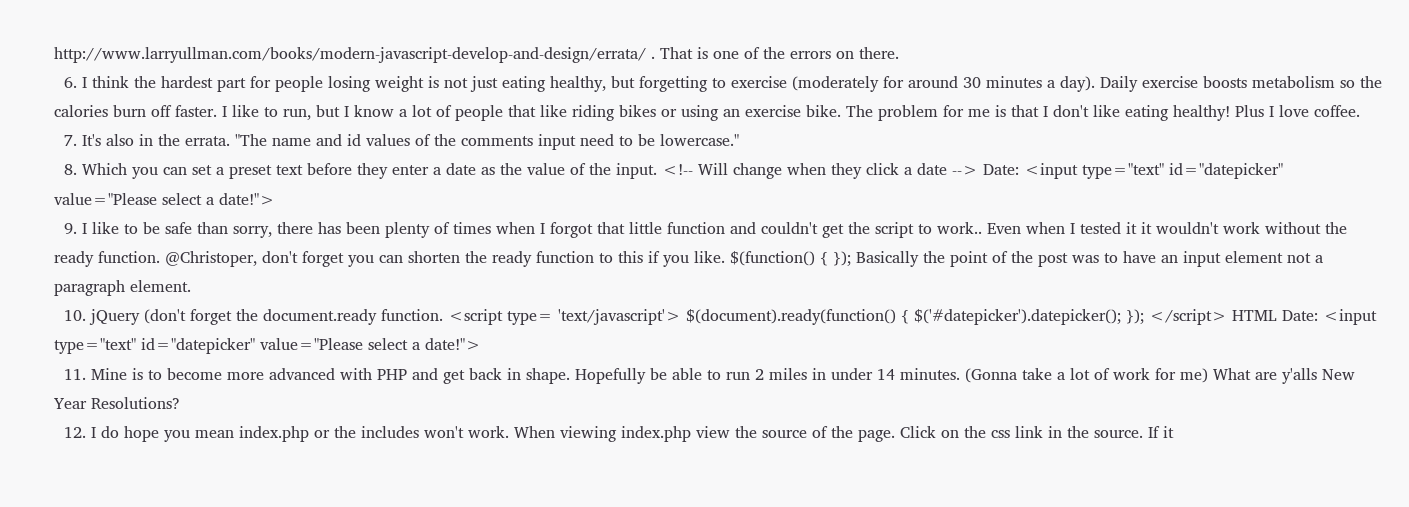http://www.larryullman.com/books/modern-javascript-develop-and-design/errata/ . That is one of the errors on there.
  6. I think the hardest part for people losing weight is not just eating healthy, but forgetting to exercise (moderately for around 30 minutes a day). Daily exercise boosts metabolism so the calories burn off faster. I like to run, but I know a lot of people that like riding bikes or using an exercise bike. The problem for me is that I don't like eating healthy! Plus I love coffee.
  7. It's also in the errata. "The name and id values of the comments input need to be lowercase."
  8. Which you can set a preset text before they enter a date as the value of the input. <!-- Will change when they click a date --> Date: <input type="text" id="datepicker" value="Please select a date!">
  9. I like to be safe than sorry, there has been plenty of times when I forgot that little function and couldn't get the script to work.. Even when I tested it it wouldn't work without the ready function. @Christoper, don't forget you can shorten the ready function to this if you like. $(function() { }); Basically the point of the post was to have an input element not a paragraph element.
  10. jQuery (don't forget the document.ready function. <script type= 'text/javascript'> $(document).ready(function() { $('#datepicker').datepicker(); }); </script> HTML Date: <input type="text" id="datepicker" value="Please select a date!">
  11. Mine is to become more advanced with PHP and get back in shape. Hopefully be able to run 2 miles in under 14 minutes. (Gonna take a lot of work for me) What are y'alls New Year Resolutions?
  12. I do hope you mean index.php or the includes won't work. When viewing index.php view the source of the page. Click on the css link in the source. If it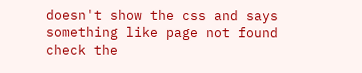doesn't show the css and says something like page not found check the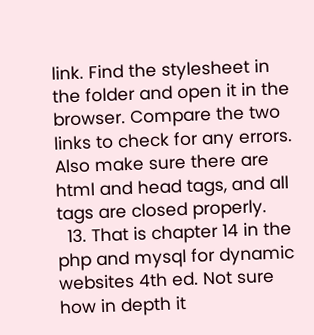link. Find the stylesheet in the folder and open it in the browser. Compare the two links to check for any errors. Also make sure there are html and head tags, and all tags are closed properly.
  13. That is chapter 14 in the php and mysql for dynamic websites 4th ed. Not sure how in depth it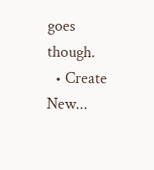goes though.
  • Create New...